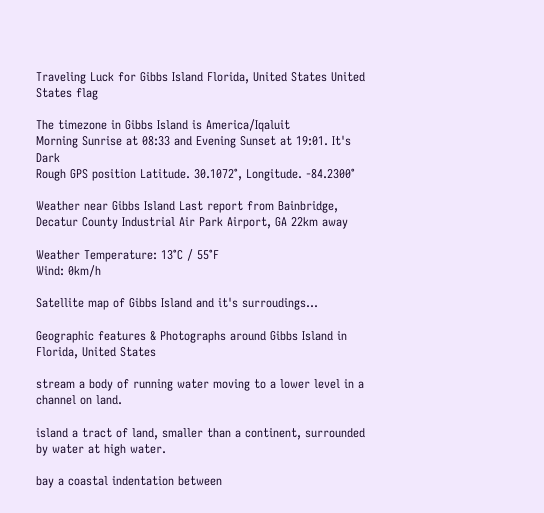Traveling Luck for Gibbs Island Florida, United States United States flag

The timezone in Gibbs Island is America/Iqaluit
Morning Sunrise at 08:33 and Evening Sunset at 19:01. It's Dark
Rough GPS position Latitude. 30.1072°, Longitude. -84.2300°

Weather near Gibbs Island Last report from Bainbridge, Decatur County Industrial Air Park Airport, GA 22km away

Weather Temperature: 13°C / 55°F
Wind: 0km/h

Satellite map of Gibbs Island and it's surroudings...

Geographic features & Photographs around Gibbs Island in Florida, United States

stream a body of running water moving to a lower level in a channel on land.

island a tract of land, smaller than a continent, surrounded by water at high water.

bay a coastal indentation between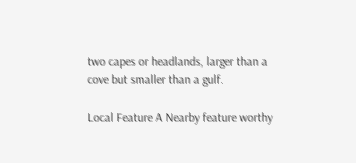two capes or headlands, larger than a cove but smaller than a gulf.

Local Feature A Nearby feature worthy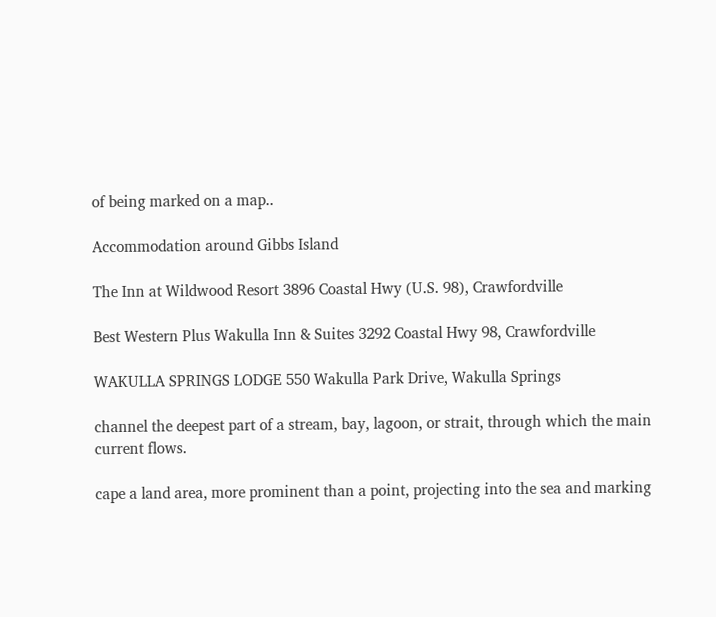of being marked on a map..

Accommodation around Gibbs Island

The Inn at Wildwood Resort 3896 Coastal Hwy (U.S. 98), Crawfordville

Best Western Plus Wakulla Inn & Suites 3292 Coastal Hwy 98, Crawfordville

WAKULLA SPRINGS LODGE 550 Wakulla Park Drive, Wakulla Springs

channel the deepest part of a stream, bay, lagoon, or strait, through which the main current flows.

cape a land area, more prominent than a point, projecting into the sea and marking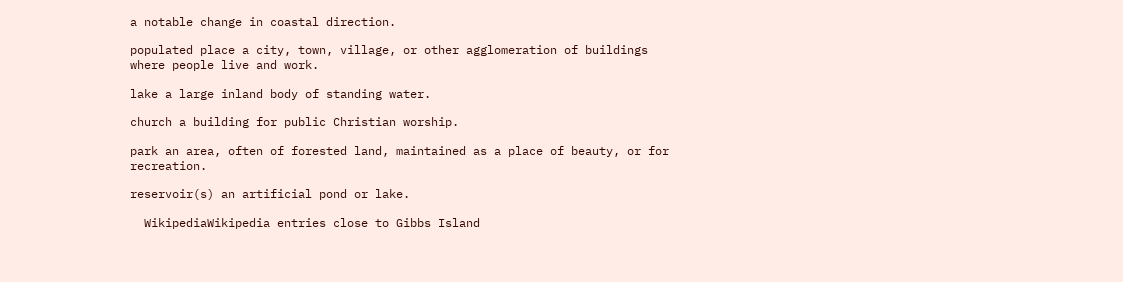a notable change in coastal direction.

populated place a city, town, village, or other agglomeration of buildings where people live and work.

lake a large inland body of standing water.

church a building for public Christian worship.

park an area, often of forested land, maintained as a place of beauty, or for recreation.

reservoir(s) an artificial pond or lake.

  WikipediaWikipedia entries close to Gibbs Island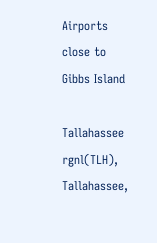Airports close to Gibbs Island

Tallahassee rgnl(TLH), Tallahassee,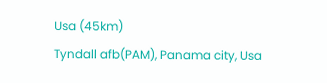Usa (45km)
Tyndall afb(PAM), Panama city, Usa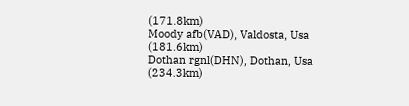(171.8km)
Moody afb(VAD), Valdosta, Usa (181.6km)
Dothan rgnl(DHN), Dothan, Usa (234.3km)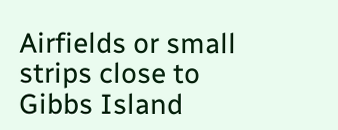Airfields or small strips close to Gibbs Island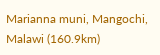Marianna muni, Mangochi, Malawi (160.9km)